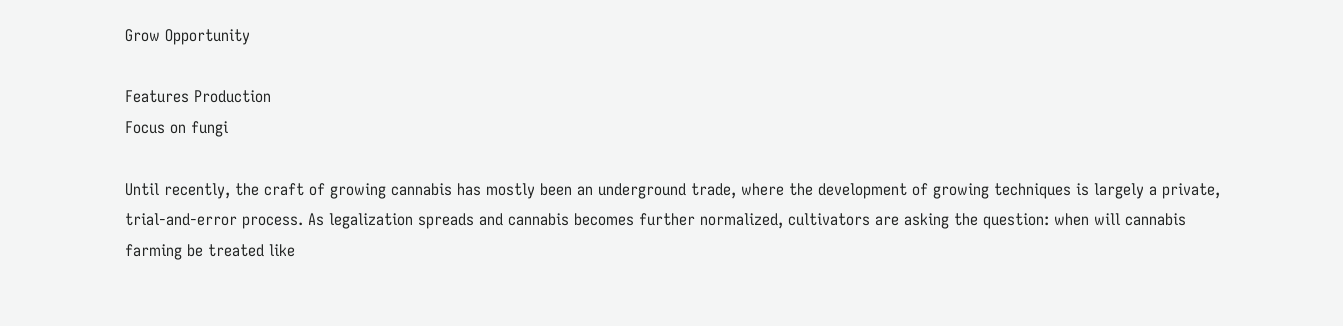Grow Opportunity

Features Production
Focus on fungi

Until recently, the craft of growing cannabis has mostly been an underground trade, where the development of growing techniques is largely a private, trial-and-error process. As legalization spreads and cannabis becomes further normalized, cultivators are asking the question: when will cannabis farming be treated like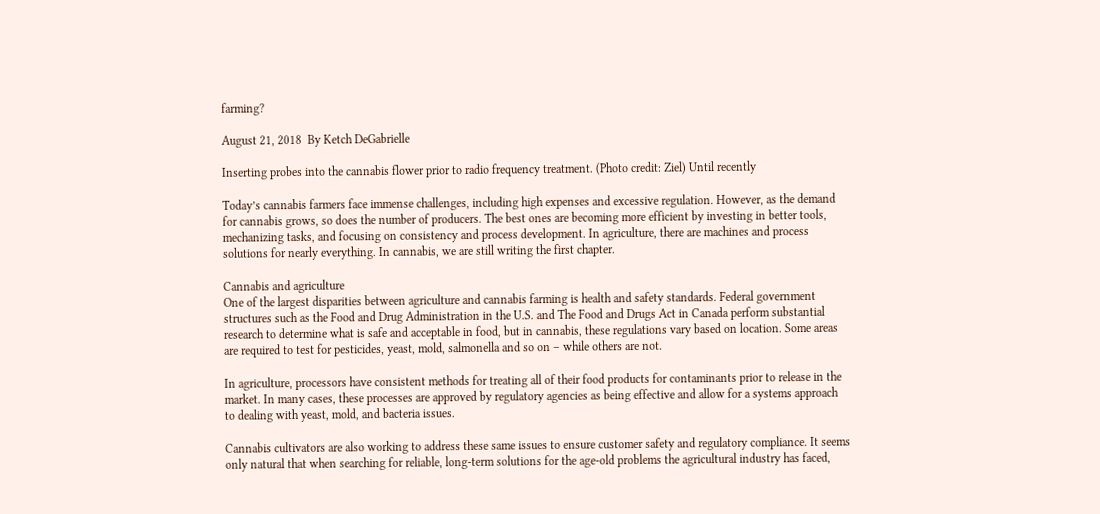farming?

August 21, 2018  By Ketch DeGabrielle

Inserting probes into the cannabis flower prior to radio frequency treatment. (Photo credit: Ziel) Until recently

Today’s cannabis farmers face immense challenges, including high expenses and excessive regulation. However, as the demand for cannabis grows, so does the number of producers. The best ones are becoming more efficient by investing in better tools, mechanizing tasks, and focusing on consistency and process development. In agriculture, there are machines and process solutions for nearly everything. In cannabis, we are still writing the first chapter.

Cannabis and agriculture
One of the largest disparities between agriculture and cannabis farming is health and safety standards. Federal government structures such as the Food and Drug Administration in the U.S. and The Food and Drugs Act in Canada perform substantial research to determine what is safe and acceptable in food, but in cannabis, these regulations vary based on location. Some areas are required to test for pesticides, yeast, mold, salmonella and so on – while others are not.

In agriculture, processors have consistent methods for treating all of their food products for contaminants prior to release in the market. In many cases, these processes are approved by regulatory agencies as being effective and allow for a systems approach to dealing with yeast, mold, and bacteria issues.

Cannabis cultivators are also working to address these same issues to ensure customer safety and regulatory compliance. It seems only natural that when searching for reliable, long-term solutions for the age-old problems the agricultural industry has faced,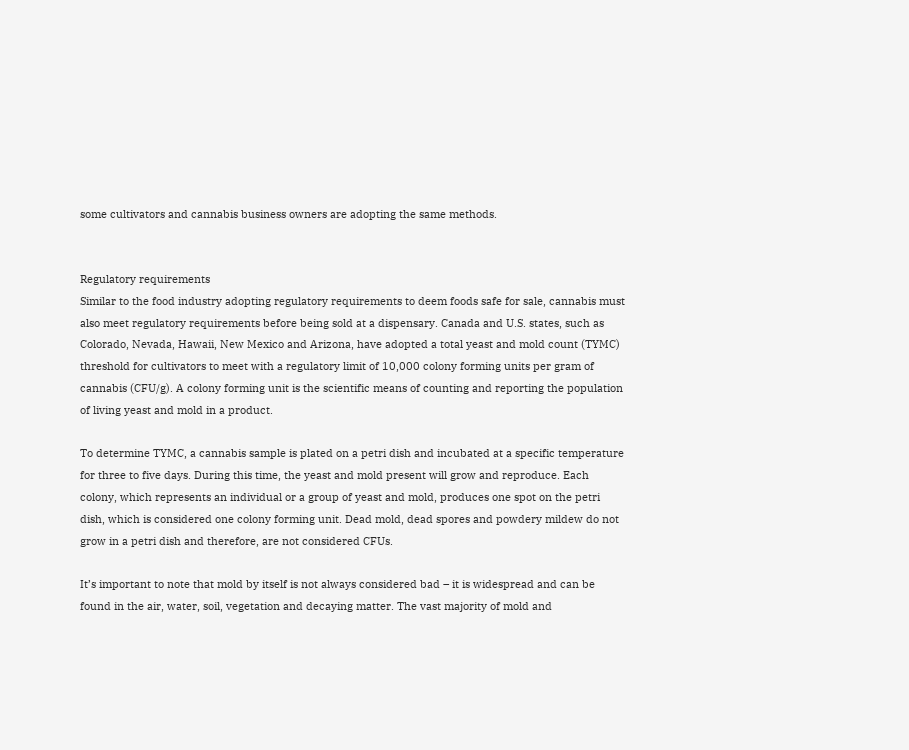some cultivators and cannabis business owners are adopting the same methods.


Regulatory requirements
Similar to the food industry adopting regulatory requirements to deem foods safe for sale, cannabis must also meet regulatory requirements before being sold at a dispensary. Canada and U.S. states, such as Colorado, Nevada, Hawaii, New Mexico and Arizona, have adopted a total yeast and mold count (TYMC) threshold for cultivators to meet with a regulatory limit of 10,000 colony forming units per gram of cannabis (CFU/g). A colony forming unit is the scientific means of counting and reporting the population of living yeast and mold in a product.

To determine TYMC, a cannabis sample is plated on a petri dish and incubated at a specific temperature for three to five days. During this time, the yeast and mold present will grow and reproduce. Each colony, which represents an individual or a group of yeast and mold, produces one spot on the petri dish, which is considered one colony forming unit. Dead mold, dead spores and powdery mildew do not grow in a petri dish and therefore, are not considered CFUs.

It’s important to note that mold by itself is not always considered bad – it is widespread and can be found in the air, water, soil, vegetation and decaying matter. The vast majority of mold and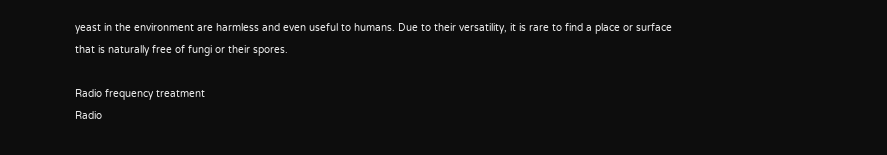yeast in the environment are harmless and even useful to humans. Due to their versatility, it is rare to find a place or surface that is naturally free of fungi or their spores.

Radio frequency treatment
Radio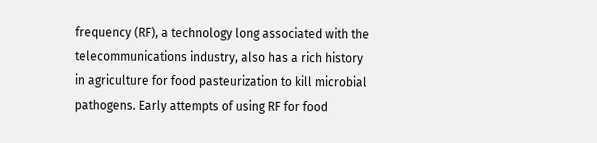frequency (RF), a technology long associated with the telecommunications industry, also has a rich history in agriculture for food pasteurization to kill microbial pathogens. Early attempts of using RF for food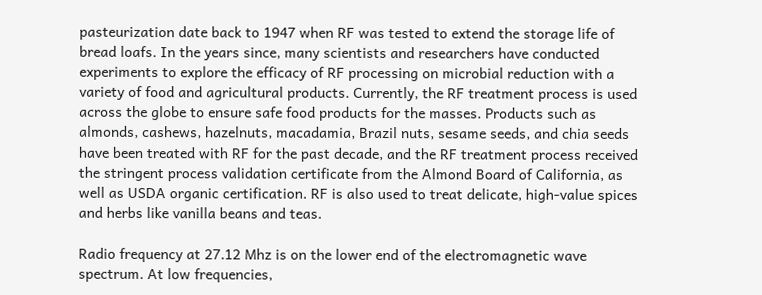pasteurization date back to 1947 when RF was tested to extend the storage life of bread loafs. In the years since, many scientists and researchers have conducted experiments to explore the efficacy of RF processing on microbial reduction with a variety of food and agricultural products. Currently, the RF treatment process is used across the globe to ensure safe food products for the masses. Products such as almonds, cashews, hazelnuts, macadamia, Brazil nuts, sesame seeds, and chia seeds have been treated with RF for the past decade, and the RF treatment process received the stringent process validation certificate from the Almond Board of California, as well as USDA organic certification. RF is also used to treat delicate, high-value spices and herbs like vanilla beans and teas.

Radio frequency at 27.12 Mhz is on the lower end of the electromagnetic wave spectrum. At low frequencies,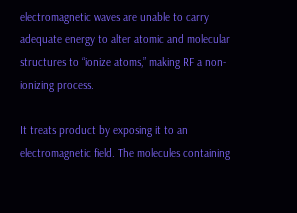electromagnetic waves are unable to carry adequate energy to alter atomic and molecular structures to “ionize atoms,” making RF a non-ionizing process.

It treats product by exposing it to an electromagnetic field. The molecules containing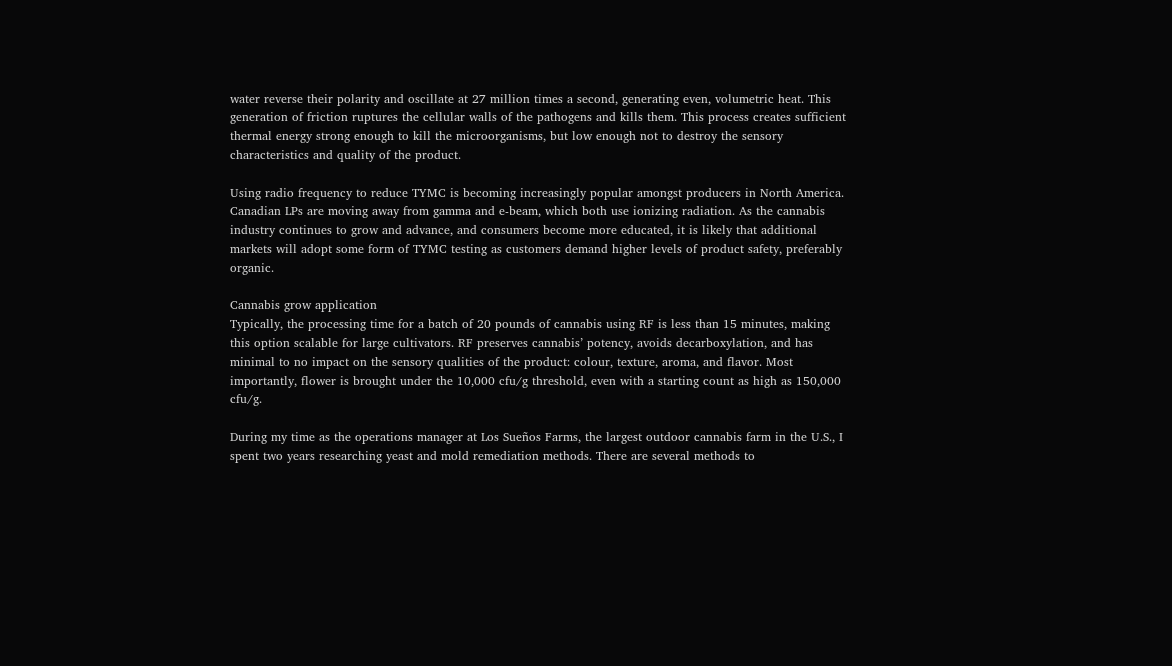water reverse their polarity and oscillate at 27 million times a second, generating even, volumetric heat. This generation of friction ruptures the cellular walls of the pathogens and kills them. This process creates sufficient thermal energy strong enough to kill the microorganisms, but low enough not to destroy the sensory characteristics and quality of the product.

Using radio frequency to reduce TYMC is becoming increasingly popular amongst producers in North America. Canadian LPs are moving away from gamma and e-beam, which both use ionizing radiation. As the cannabis industry continues to grow and advance, and consumers become more educated, it is likely that additional markets will adopt some form of TYMC testing as customers demand higher levels of product safety, preferably organic.

Cannabis grow application
Typically, the processing time for a batch of 20 pounds of cannabis using RF is less than 15 minutes, making this option scalable for large cultivators. RF preserves cannabis’ potency, avoids decarboxylation, and has minimal to no impact on the sensory qualities of the product: colour, texture, aroma, and flavor. Most importantly, flower is brought under the 10,000 cfu/g threshold, even with a starting count as high as 150,000 cfu/g.

During my time as the operations manager at Los Sueños Farms, the largest outdoor cannabis farm in the U.S., I spent two years researching yeast and mold remediation methods. There are several methods to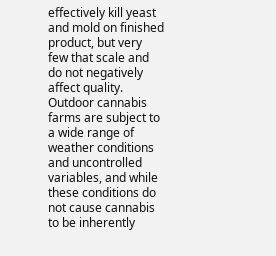effectively kill yeast and mold on finished product, but very few that scale and do not negatively affect quality. Outdoor cannabis farms are subject to a wide range of weather conditions and uncontrolled variables, and while these conditions do not cause cannabis to be inherently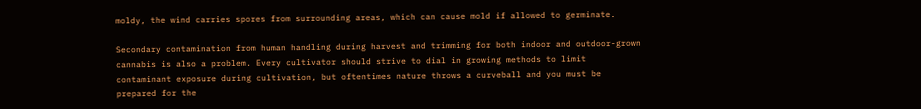moldy, the wind carries spores from surrounding areas, which can cause mold if allowed to germinate.

Secondary contamination from human handling during harvest and trimming for both indoor and outdoor-grown cannabis is also a problem. Every cultivator should strive to dial in growing methods to limit contaminant exposure during cultivation, but oftentimes nature throws a curveball and you must be prepared for the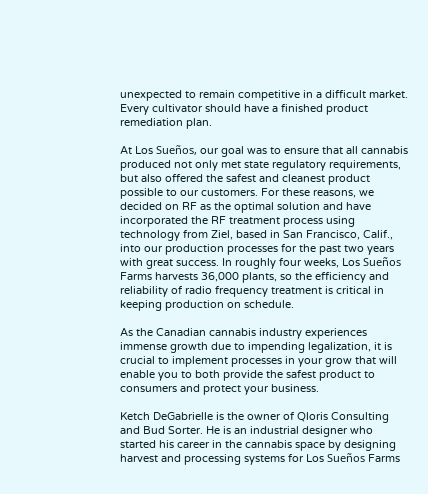unexpected to remain competitive in a difficult market. Every cultivator should have a finished product remediation plan.

At Los Sueños, our goal was to ensure that all cannabis produced not only met state regulatory requirements, but also offered the safest and cleanest product possible to our customers. For these reasons, we decided on RF as the optimal solution and have incorporated the RF treatment process using technology from Ziel, based in San Francisco, Calif., into our production processes for the past two years with great success. In roughly four weeks, Los Sueños Farms harvests 36,000 plants, so the efficiency and reliability of radio frequency treatment is critical in keeping production on schedule.

As the Canadian cannabis industry experiences immense growth due to impending legalization, it is crucial to implement processes in your grow that will enable you to both provide the safest product to consumers and protect your business.

Ketch DeGabrielle is the owner of Qloris Consulting and Bud Sorter. He is an industrial designer who started his career in the cannabis space by designing harvest and processing systems for Los Sueños Farms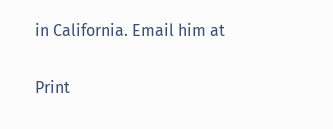in California. Email him at

Print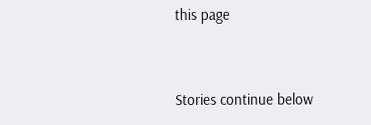this page


Stories continue below